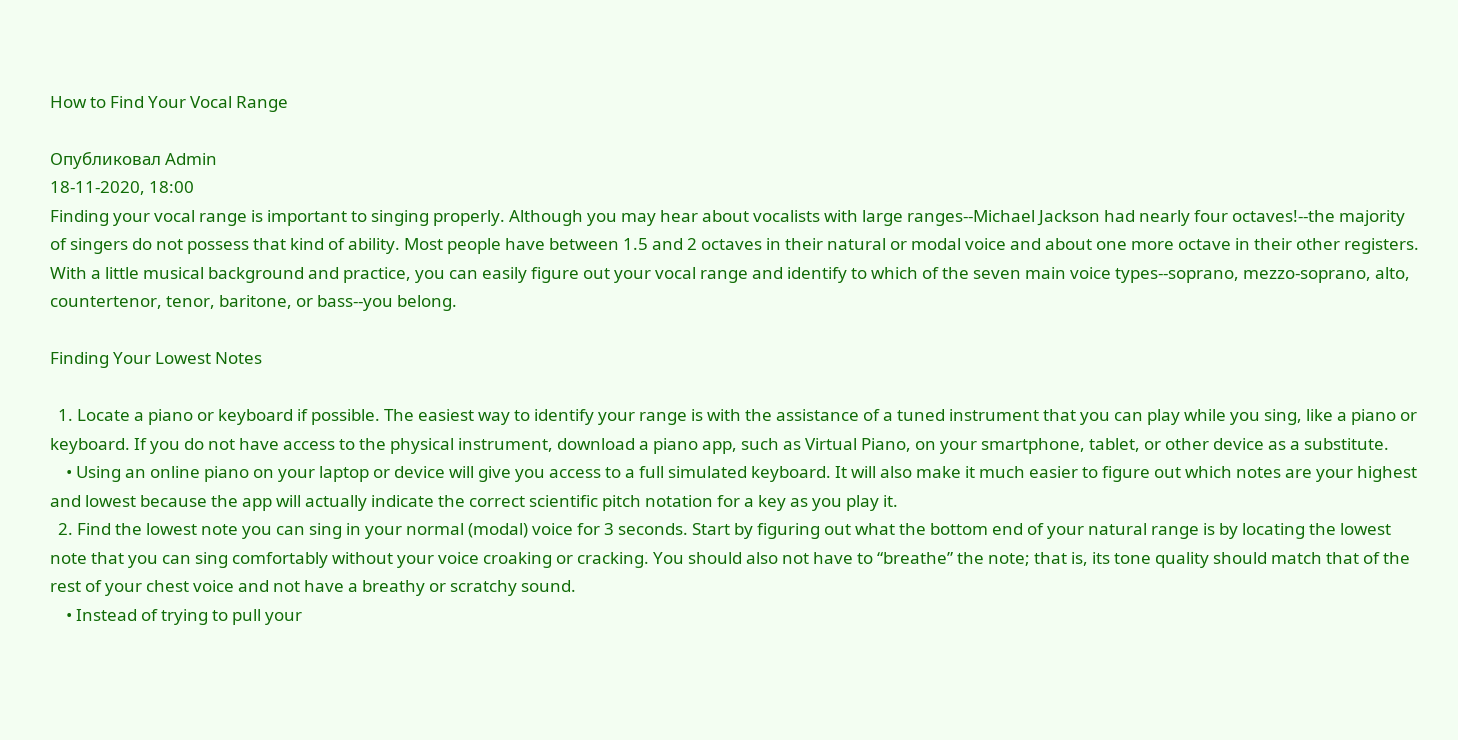How to Find Your Vocal Range

Опубликовал Admin
18-11-2020, 18:00
Finding your vocal range is important to singing properly. Although you may hear about vocalists with large ranges--Michael Jackson had nearly four octaves!--the majority of singers do not possess that kind of ability. Most people have between 1.5 and 2 octaves in their natural or modal voice and about one more octave in their other registers. With a little musical background and practice, you can easily figure out your vocal range and identify to which of the seven main voice types--soprano, mezzo-soprano, alto, countertenor, tenor, baritone, or bass--you belong.

Finding Your Lowest Notes

  1. Locate a piano or keyboard if possible. The easiest way to identify your range is with the assistance of a tuned instrument that you can play while you sing, like a piano or keyboard. If you do not have access to the physical instrument, download a piano app, such as Virtual Piano, on your smartphone, tablet, or other device as a substitute.
    • Using an online piano on your laptop or device will give you access to a full simulated keyboard. It will also make it much easier to figure out which notes are your highest and lowest because the app will actually indicate the correct scientific pitch notation for a key as you play it.
  2. Find the lowest note you can sing in your normal (modal) voice for 3 seconds. Start by figuring out what the bottom end of your natural range is by locating the lowest note that you can sing comfortably without your voice croaking or cracking. You should also not have to “breathe” the note; that is, its tone quality should match that of the rest of your chest voice and not have a breathy or scratchy sound.
    • Instead of trying to pull your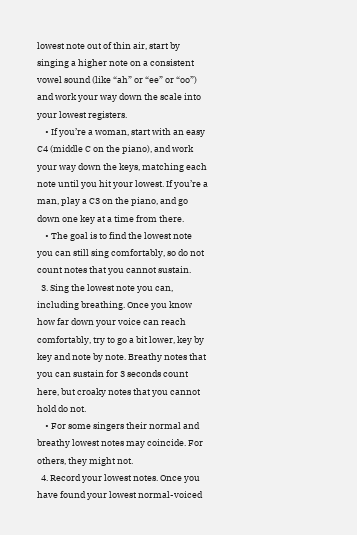lowest note out of thin air, start by singing a higher note on a consistent vowel sound (like “ah” or “ee” or “oo”) and work your way down the scale into your lowest registers.
    • If you’re a woman, start with an easy C4 (middle C on the piano), and work your way down the keys, matching each note until you hit your lowest. If you’re a man, play a C3 on the piano, and go down one key at a time from there.
    • The goal is to find the lowest note you can still sing comfortably, so do not count notes that you cannot sustain.
  3. Sing the lowest note you can, including breathing. Once you know how far down your voice can reach comfortably, try to go a bit lower, key by key and note by note. Breathy notes that you can sustain for 3 seconds count here, but croaky notes that you cannot hold do not.
    • For some singers their normal and breathy lowest notes may coincide. For others, they might not.
  4. Record your lowest notes. Once you have found your lowest normal-voiced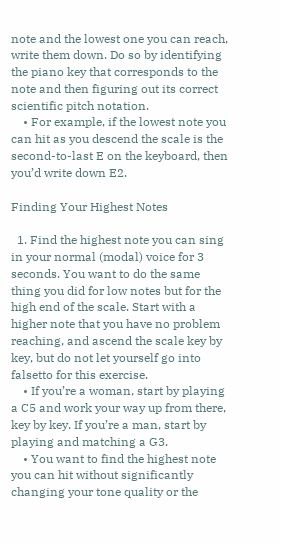note and the lowest one you can reach, write them down. Do so by identifying the piano key that corresponds to the note and then figuring out its correct scientific pitch notation.
    • For example, if the lowest note you can hit as you descend the scale is the second-to-last E on the keyboard, then you’d write down E2.

Finding Your Highest Notes

  1. Find the highest note you can sing in your normal (modal) voice for 3 seconds. You want to do the same thing you did for low notes but for the high end of the scale. Start with a higher note that you have no problem reaching, and ascend the scale key by key, but do not let yourself go into falsetto for this exercise.
    • If you’re a woman, start by playing a C5 and work your way up from there, key by key. If you’re a man, start by playing and matching a G3.
    • You want to find the highest note you can hit without significantly changing your tone quality or the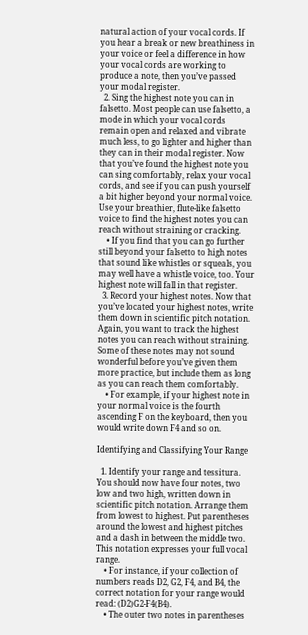natural action of your vocal cords. If you hear a break or new breathiness in your voice or feel a difference in how your vocal cords are working to produce a note, then you’ve passed your modal register.
  2. Sing the highest note you can in falsetto. Most people can use falsetto, a mode in which your vocal cords remain open and relaxed and vibrate much less, to go lighter and higher than they can in their modal register. Now that you’ve found the highest note you can sing comfortably, relax your vocal cords, and see if you can push yourself a bit higher beyond your normal voice. Use your breathier, flute-like falsetto voice to find the highest notes you can reach without straining or cracking.
    • If you find that you can go further still beyond your falsetto to high notes that sound like whistles or squeals, you may well have a whistle voice, too. Your highest note will fall in that register.
  3. Record your highest notes. Now that you’ve located your highest notes, write them down in scientific pitch notation. Again, you want to track the highest notes you can reach without straining. Some of these notes may not sound wonderful before you’ve given them more practice, but include them as long as you can reach them comfortably.
    • For example, if your highest note in your normal voice is the fourth ascending F on the keyboard, then you would write down F4 and so on.

Identifying and Classifying Your Range

  1. Identify your range and tessitura. You should now have four notes, two low and two high, written down in scientific pitch notation. Arrange them from lowest to highest. Put parentheses around the lowest and highest pitches and a dash in between the middle two. This notation expresses your full vocal range.
    • For instance, if your collection of numbers reads D2, G2, F4, and B4, the correct notation for your range would read: (D2)G2-F4(B4).
    • The outer two notes in parentheses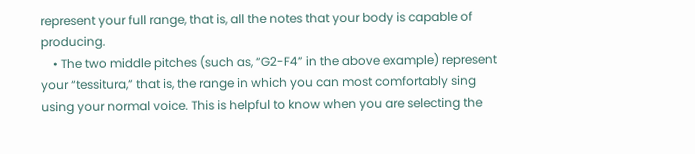represent your full range, that is, all the notes that your body is capable of producing.
    • The two middle pitches (such as, “G2-F4” in the above example) represent your “tessitura,” that is, the range in which you can most comfortably sing using your normal voice. This is helpful to know when you are selecting the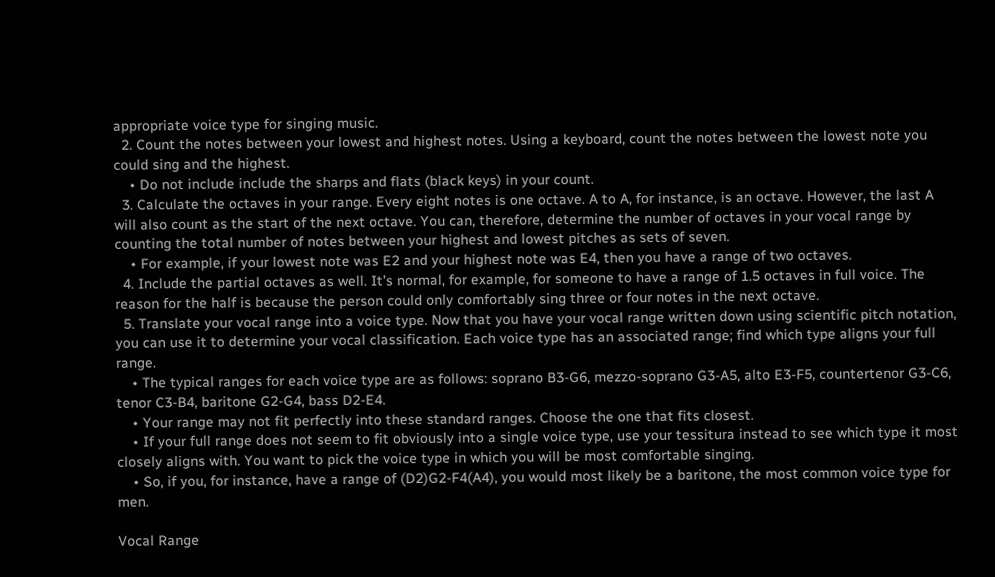appropriate voice type for singing music.
  2. Count the notes between your lowest and highest notes. Using a keyboard, count the notes between the lowest note you could sing and the highest.
    • Do not include include the sharps and flats (black keys) in your count.
  3. Calculate the octaves in your range. Every eight notes is one octave. A to A, for instance, is an octave. However, the last A will also count as the start of the next octave. You can, therefore, determine the number of octaves in your vocal range by counting the total number of notes between your highest and lowest pitches as sets of seven.
    • For example, if your lowest note was E2 and your highest note was E4, then you have a range of two octaves.
  4. Include the partial octaves as well. It’s normal, for example, for someone to have a range of 1.5 octaves in full voice. The reason for the half is because the person could only comfortably sing three or four notes in the next octave.
  5. Translate your vocal range into a voice type. Now that you have your vocal range written down using scientific pitch notation, you can use it to determine your vocal classification. Each voice type has an associated range; find which type aligns your full range.
    • The typical ranges for each voice type are as follows: soprano B3-G6, mezzo-soprano G3-A5, alto E3-F5, countertenor G3-C6, tenor C3-B4, baritone G2-G4, bass D2-E4.
    • Your range may not fit perfectly into these standard ranges. Choose the one that fits closest.
    • If your full range does not seem to fit obviously into a single voice type, use your tessitura instead to see which type it most closely aligns with. You want to pick the voice type in which you will be most comfortable singing.
    • So, if you, for instance, have a range of (D2)G2-F4(A4), you would most likely be a baritone, the most common voice type for men.

Vocal Range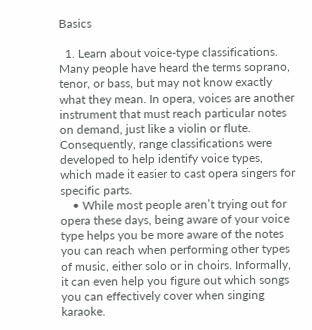Basics

  1. Learn about voice-type classifications. Many people have heard the terms soprano, tenor, or bass, but may not know exactly what they mean. In opera, voices are another instrument that must reach particular notes on demand, just like a violin or flute. Consequently, range classifications were developed to help identify voice types, which made it easier to cast opera singers for specific parts.
    • While most people aren’t trying out for opera these days, being aware of your voice type helps you be more aware of the notes you can reach when performing other types of music, either solo or in choirs. Informally, it can even help you figure out which songs you can effectively cover when singing karaoke.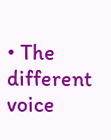• The different voice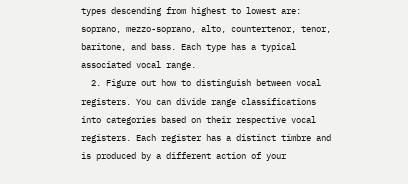types descending from highest to lowest are: soprano, mezzo-soprano, alto, countertenor, tenor, baritone, and bass. Each type has a typical associated vocal range.
  2. Figure out how to distinguish between vocal registers. You can divide range classifications into categories based on their respective vocal registers. Each register has a distinct timbre and is produced by a different action of your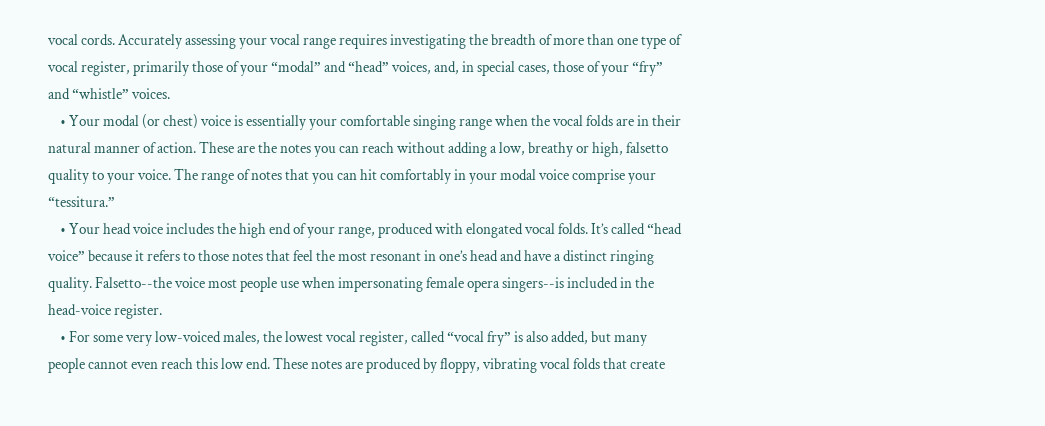vocal cords. Accurately assessing your vocal range requires investigating the breadth of more than one type of vocal register, primarily those of your “modal” and “head” voices, and, in special cases, those of your “fry” and “whistle” voices.
    • Your modal (or chest) voice is essentially your comfortable singing range when the vocal folds are in their natural manner of action. These are the notes you can reach without adding a low, breathy or high, falsetto quality to your voice. The range of notes that you can hit comfortably in your modal voice comprise your “tessitura.”
    • Your head voice includes the high end of your range, produced with elongated vocal folds. It’s called “head voice” because it refers to those notes that feel the most resonant in one’s head and have a distinct ringing quality. Falsetto--the voice most people use when impersonating female opera singers--is included in the head-voice register.
    • For some very low-voiced males, the lowest vocal register, called “vocal fry” is also added, but many people cannot even reach this low end. These notes are produced by floppy, vibrating vocal folds that create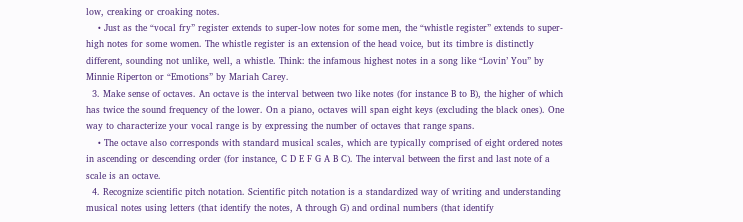low, creaking or croaking notes.
    • Just as the “vocal fry” register extends to super-low notes for some men, the “whistle register” extends to super-high notes for some women. The whistle register is an extension of the head voice, but its timbre is distinctly different, sounding not unlike, well, a whistle. Think: the infamous highest notes in a song like “Lovin’ You” by Minnie Riperton or “Emotions” by Mariah Carey.
  3. Make sense of octaves. An octave is the interval between two like notes (for instance B to B), the higher of which has twice the sound frequency of the lower. On a piano, octaves will span eight keys (excluding the black ones). One way to characterize your vocal range is by expressing the number of octaves that range spans.
    • The octave also corresponds with standard musical scales, which are typically comprised of eight ordered notes in ascending or descending order (for instance, C D E F G A B C). The interval between the first and last note of a scale is an octave.
  4. Recognize scientific pitch notation. Scientific pitch notation is a standardized way of writing and understanding musical notes using letters (that identify the notes, A through G) and ordinal numbers (that identify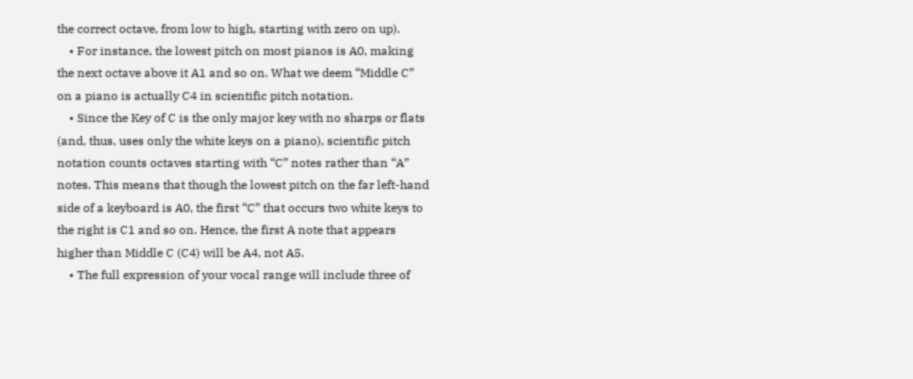the correct octave, from low to high, starting with zero on up).
    • For instance, the lowest pitch on most pianos is A0, making the next octave above it A1 and so on. What we deem “Middle C” on a piano is actually C4 in scientific pitch notation.
    • Since the Key of C is the only major key with no sharps or flats (and, thus, uses only the white keys on a piano), scientific pitch notation counts octaves starting with “C” notes rather than “A” notes. This means that though the lowest pitch on the far left-hand side of a keyboard is A0, the first “C” that occurs two white keys to the right is C1 and so on. Hence, the first A note that appears higher than Middle C (C4) will be A4, not A5.
    • The full expression of your vocal range will include three of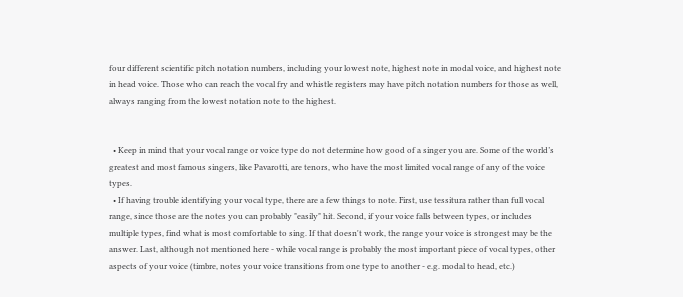four different scientific pitch notation numbers, including your lowest note, highest note in modal voice, and highest note in head voice. Those who can reach the vocal fry and whistle registers may have pitch notation numbers for those as well, always ranging from the lowest notation note to the highest.


  • Keep in mind that your vocal range or voice type do not determine how good of a singer you are. Some of the world’s greatest and most famous singers, like Pavarotti, are tenors, who have the most limited vocal range of any of the voice types.
  • If having trouble identifying your vocal type, there are a few things to note. First, use tessitura rather than full vocal range, since those are the notes you can probably "easily" hit. Second, if your voice falls between types, or includes multiple types, find what is most comfortable to sing. If that doesn't work, the range your voice is strongest may be the answer. Last, although not mentioned here - while vocal range is probably the most important piece of vocal types, other aspects of your voice (timbre, notes your voice transitions from one type to another - e.g. modal to head, etc.)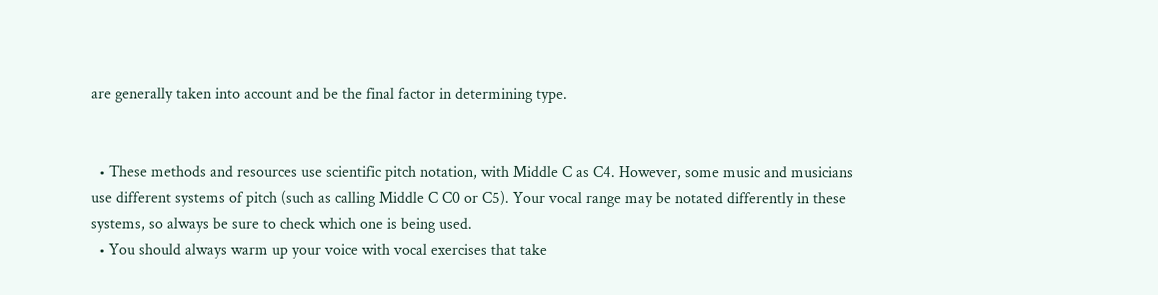are generally taken into account and be the final factor in determining type.


  • These methods and resources use scientific pitch notation, with Middle C as C4. However, some music and musicians use different systems of pitch (such as calling Middle C C0 or C5). Your vocal range may be notated differently in these systems, so always be sure to check which one is being used.
  • You should always warm up your voice with vocal exercises that take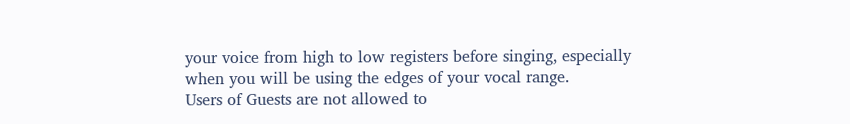your voice from high to low registers before singing, especially when you will be using the edges of your vocal range.
Users of Guests are not allowed to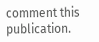comment this publication.